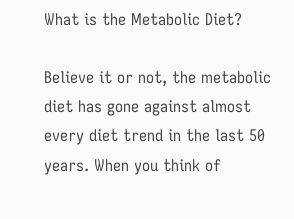What is the Metabolic Diet?

Believe it or not, the metabolic diet has gone against almost every diet trend in the last 50 years. When you think of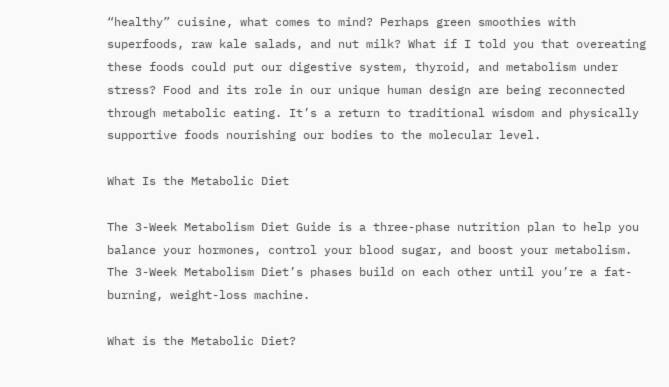“healthy” cuisine, what comes to mind? Perhaps green smoothies with superfoods, raw kale salads, and nut milk? What if I told you that overeating these foods could put our digestive system, thyroid, and metabolism under stress? Food and its role in our unique human design are being reconnected through metabolic eating. It’s a return to traditional wisdom and physically supportive foods nourishing our bodies to the molecular level.

What Is the Metabolic Diet

The 3-Week Metabolism Diet Guide is a three-phase nutrition plan to help you balance your hormones, control your blood sugar, and boost your metabolism. The 3-Week Metabolism Diet’s phases build on each other until you’re a fat-burning, weight-loss machine.

What is the Metabolic Diet?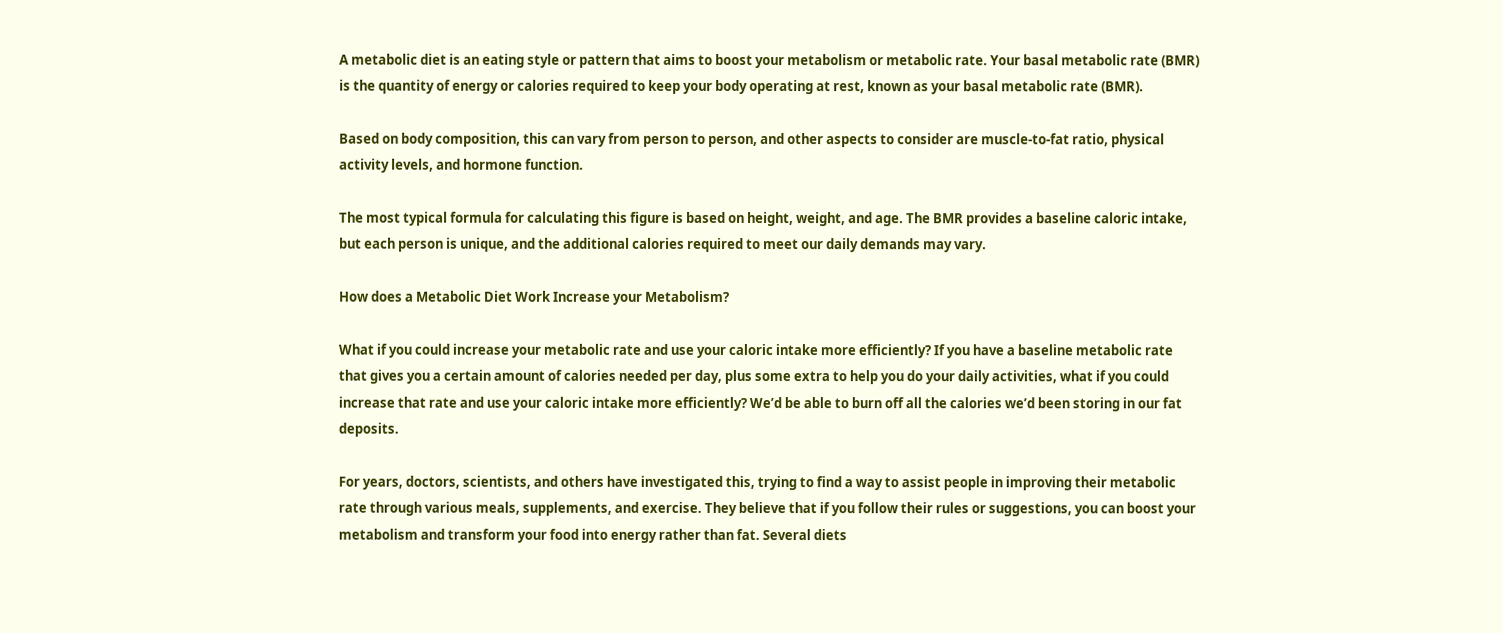A metabolic diet is an eating style or pattern that aims to boost your metabolism or metabolic rate. Your basal metabolic rate (BMR) is the quantity of energy or calories required to keep your body operating at rest, known as your basal metabolic rate (BMR).

Based on body composition, this can vary from person to person, and other aspects to consider are muscle-to-fat ratio, physical activity levels, and hormone function.

The most typical formula for calculating this figure is based on height, weight, and age. The BMR provides a baseline caloric intake, but each person is unique, and the additional calories required to meet our daily demands may vary.

How does a Metabolic Diet Work Increase your Metabolism?

What if you could increase your metabolic rate and use your caloric intake more efficiently? If you have a baseline metabolic rate that gives you a certain amount of calories needed per day, plus some extra to help you do your daily activities, what if you could increase that rate and use your caloric intake more efficiently? We’d be able to burn off all the calories we’d been storing in our fat deposits.

For years, doctors, scientists, and others have investigated this, trying to find a way to assist people in improving their metabolic rate through various meals, supplements, and exercise. They believe that if you follow their rules or suggestions, you can boost your metabolism and transform your food into energy rather than fat. Several diets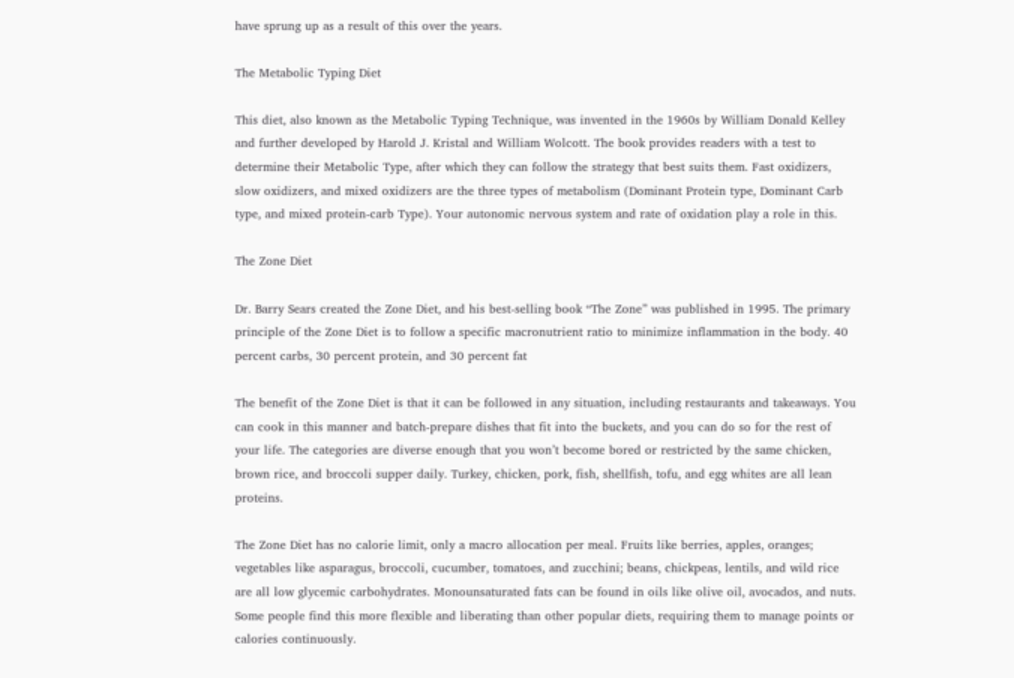have sprung up as a result of this over the years.

The Metabolic Typing Diet

This diet, also known as the Metabolic Typing Technique, was invented in the 1960s by William Donald Kelley and further developed by Harold J. Kristal and William Wolcott. The book provides readers with a test to determine their Metabolic Type, after which they can follow the strategy that best suits them. Fast oxidizers, slow oxidizers, and mixed oxidizers are the three types of metabolism (Dominant Protein type, Dominant Carb type, and mixed protein-carb Type). Your autonomic nervous system and rate of oxidation play a role in this.

The Zone Diet

Dr. Barry Sears created the Zone Diet, and his best-selling book “The Zone” was published in 1995. The primary principle of the Zone Diet is to follow a specific macronutrient ratio to minimize inflammation in the body. 40 percent carbs, 30 percent protein, and 30 percent fat

The benefit of the Zone Diet is that it can be followed in any situation, including restaurants and takeaways. You can cook in this manner and batch-prepare dishes that fit into the buckets, and you can do so for the rest of your life. The categories are diverse enough that you won’t become bored or restricted by the same chicken, brown rice, and broccoli supper daily. Turkey, chicken, pork, fish, shellfish, tofu, and egg whites are all lean proteins.

The Zone Diet has no calorie limit, only a macro allocation per meal. Fruits like berries, apples, oranges; vegetables like asparagus, broccoli, cucumber, tomatoes, and zucchini; beans, chickpeas, lentils, and wild rice are all low glycemic carbohydrates. Monounsaturated fats can be found in oils like olive oil, avocados, and nuts. Some people find this more flexible and liberating than other popular diets, requiring them to manage points or calories continuously.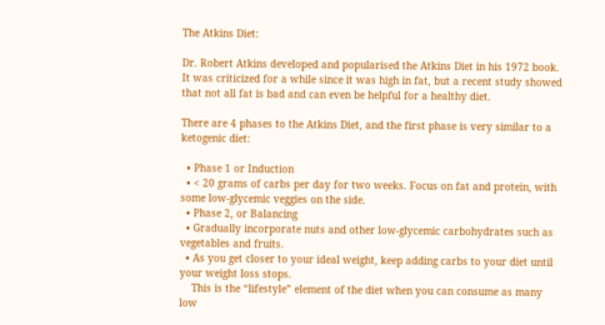The Atkins Diet:

Dr. Robert Atkins developed and popularised the Atkins Diet in his 1972 book. It was criticized for a while since it was high in fat, but a recent study showed that not all fat is bad and can even be helpful for a healthy diet.

There are 4 phases to the Atkins Diet, and the first phase is very similar to a ketogenic diet:

  • Phase 1 or Induction
  • < 20 grams of carbs per day for two weeks. Focus on fat and protein, with some low-glycemic veggies on the side.
  • Phase 2, or Balancing
  • Gradually incorporate nuts and other low-glycemic carbohydrates such as vegetables and fruits.
  • As you get closer to your ideal weight, keep adding carbs to your diet until your weight loss stops.
    This is the “lifestyle” element of the diet when you can consume as many low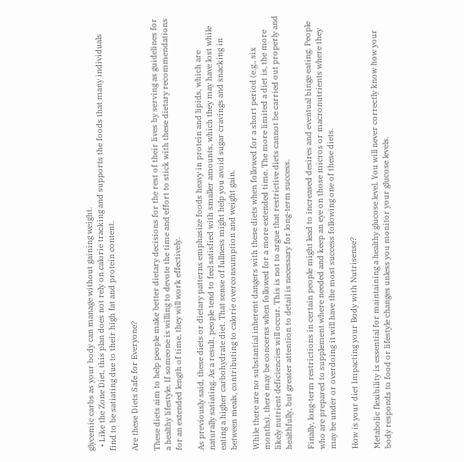glycemic carbs as your body can manage without gaining weight.
  • Like the Zone Diet, this plan does not rely on calorie tracking and supports the foods that many individuals find to be satiating due to their high fat and protein content.

Are these Diets Safe for Everyone?

These diets aim to help people make better dietary decisions for the rest of their lives by serving as guidelines for a healthy lifestyle. If someone is willing to devote the time and effort to stick with these dietary recommendations for an extended length of time, they will work effectively.

As previously said, these diets or dietary patterns emphasize foods heavy in protein and lipids, which are naturally satiating. As a result, people tend to feel satisfied with smaller amounts, which they may have lost while eating a higher carbohydrate diet. That sense of fullness might help you avoid sugar cravings and snacking in between meals, contributing to calorie overconsumption and weight gain.

While there are no substantial inherent dangers with these diets when followed for a short period (e.g., six months), there may be concerns when followed for a more extended time. The more limited a diet is, the more likely nutrient deficiencies will occur. This is not to argue that restrictive diets cannot be carried out properly and healthfully, but greater attention to detail is necessary for long-term success.

Finally, long-term restrictions in certain people might lead to increased desires and eventual binge eating. People who are prepared to supplement where needed and keep an eye on those micros or macronutrients where they may be under or overdoing it will have the most success following one of these diets.

How is your diet Impacting your Body with Nutrisense?

Metabolic flexibility is essential for maintaining a healthy glucose level. You will never correctly know how your body responds to food or lifestyle changes unless you monitor your glucose levels.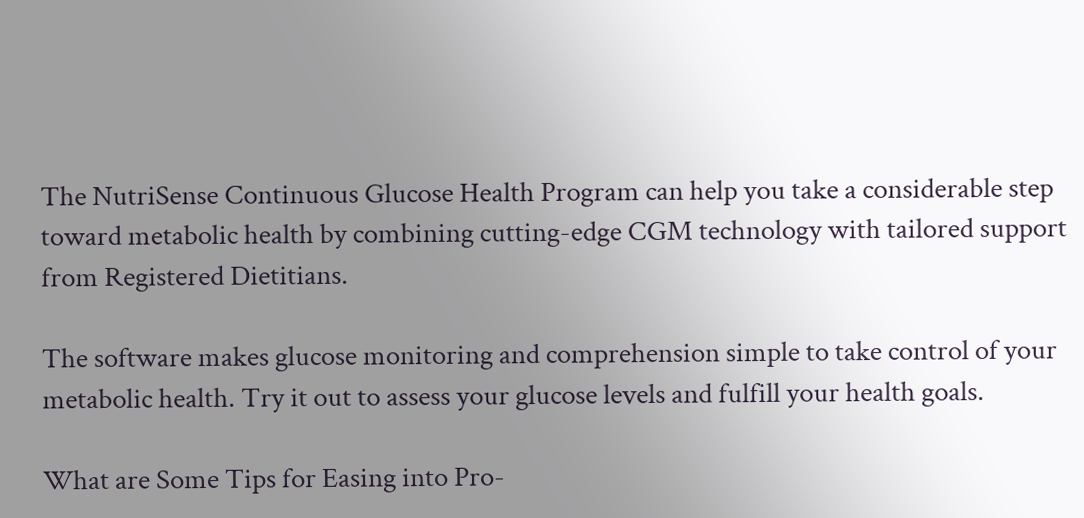The NutriSense Continuous Glucose Health Program can help you take a considerable step toward metabolic health by combining cutting-edge CGM technology with tailored support from Registered Dietitians.

The software makes glucose monitoring and comprehension simple to take control of your metabolic health. Try it out to assess your glucose levels and fulfill your health goals.

What are Some Tips for Easing into Pro-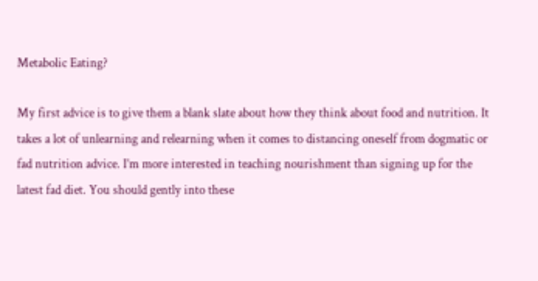Metabolic Eating?

My first advice is to give them a blank slate about how they think about food and nutrition. It takes a lot of unlearning and relearning when it comes to distancing oneself from dogmatic or fad nutrition advice. I’m more interested in teaching nourishment than signing up for the latest fad diet. You should gently into these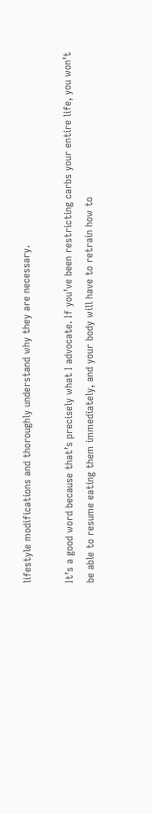lifestyle modifications and thoroughly understand why they are necessary.

It’s a good word because that’s precisely what I advocate. If you’ve been restricting carbs your entire life, you won’t be able to resume eating them immediately, and your body will have to retrain how to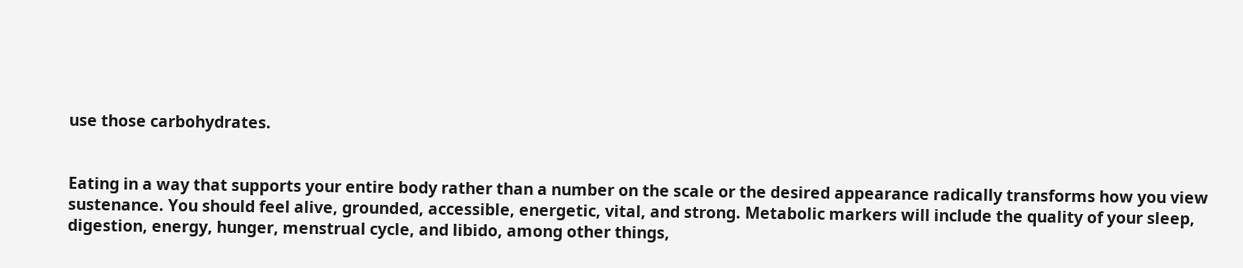use those carbohydrates.


Eating in a way that supports your entire body rather than a number on the scale or the desired appearance radically transforms how you view sustenance. You should feel alive, grounded, accessible, energetic, vital, and strong. Metabolic markers will include the quality of your sleep, digestion, energy, hunger, menstrual cycle, and libido, among other things,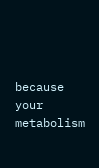because your metabolism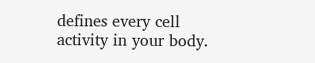defines every cell activity in your body.